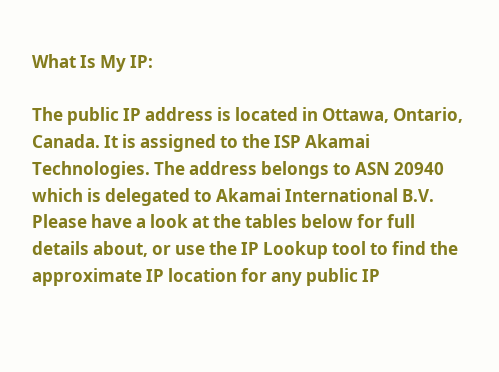What Is My IP:

The public IP address is located in Ottawa, Ontario, Canada. It is assigned to the ISP Akamai Technologies. The address belongs to ASN 20940 which is delegated to Akamai International B.V.
Please have a look at the tables below for full details about, or use the IP Lookup tool to find the approximate IP location for any public IP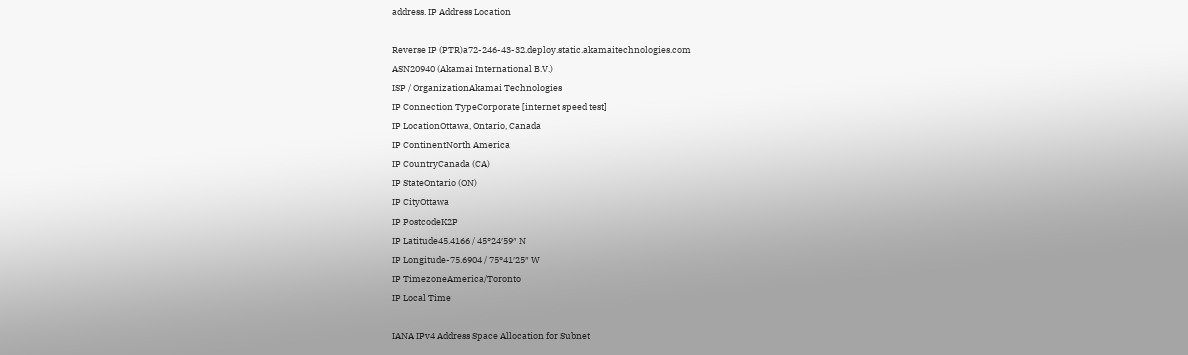address. IP Address Location

Reverse IP (PTR)a72-246-43-32.deploy.static.akamaitechnologies.com
ASN20940 (Akamai International B.V.)
ISP / OrganizationAkamai Technologies
IP Connection TypeCorporate [internet speed test]
IP LocationOttawa, Ontario, Canada
IP ContinentNorth America
IP CountryCanada (CA)
IP StateOntario (ON)
IP CityOttawa
IP PostcodeK2P
IP Latitude45.4166 / 45°24′59″ N
IP Longitude-75.6904 / 75°41′25″ W
IP TimezoneAmerica/Toronto
IP Local Time

IANA IPv4 Address Space Allocation for Subnet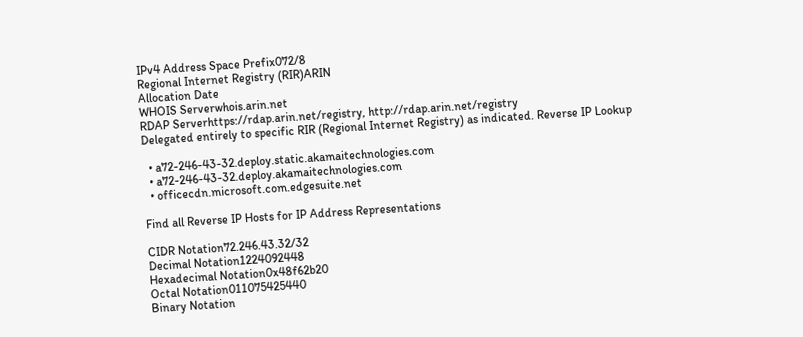IPv4 Address Space Prefix072/8
Regional Internet Registry (RIR)ARIN
Allocation Date
WHOIS Serverwhois.arin.net
RDAP Serverhttps://rdap.arin.net/registry, http://rdap.arin.net/registry
Delegated entirely to specific RIR (Regional Internet Registry) as indicated. Reverse IP Lookup

  • a72-246-43-32.deploy.static.akamaitechnologies.com
  • a72-246-43-32.deploy.akamaitechnologies.com
  • officecdn.microsoft.com.edgesuite.net

Find all Reverse IP Hosts for IP Address Representations

CIDR Notation72.246.43.32/32
Decimal Notation1224092448
Hexadecimal Notation0x48f62b20
Octal Notation011075425440
Binary Notation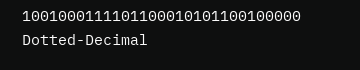1001000111101100010101100100000
Dotted-Decimal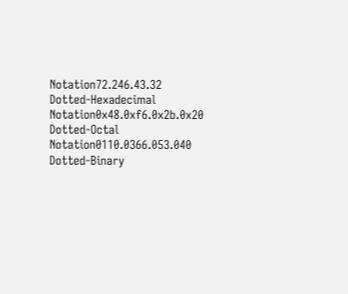Notation72.246.43.32
Dotted-Hexadecimal Notation0x48.0xf6.0x2b.0x20
Dotted-Octal Notation0110.0366.053.040
Dotted-Binary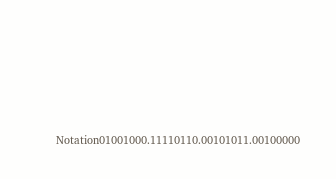Notation01001000.11110110.00101011.00100000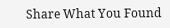Share What You Found